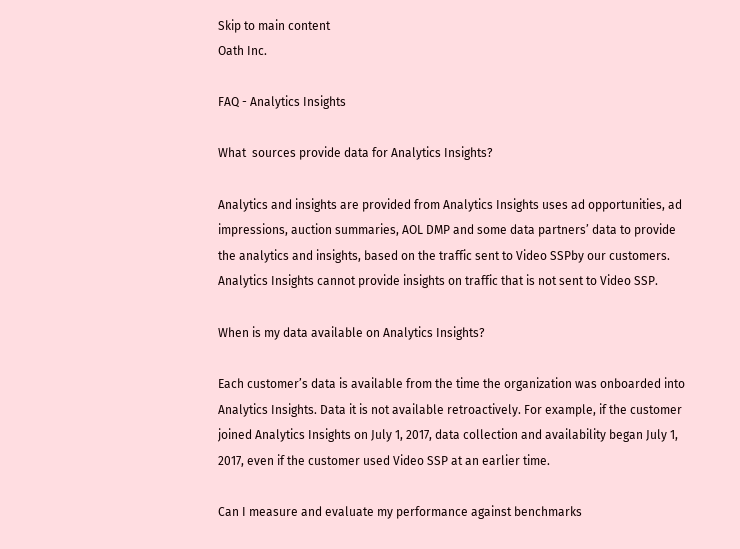Skip to main content
Oath Inc.

FAQ - Analytics Insights

What  sources provide data for Analytics Insights?

Analytics and insights are provided from Analytics Insights uses ad opportunities, ad impressions, auction summaries, AOL DMP and some data partners’ data to provide the analytics and insights, based on the traffic sent to Video SSPby our customers. Analytics Insights cannot provide insights on traffic that is not sent to Video SSP.

When is my data available on Analytics Insights?

Each customer’s data is available from the time the organization was onboarded into Analytics Insights. Data it is not available retroactively. For example, if the customer joined Analytics Insights on July 1, 2017, data collection and availability began July 1, 2017, even if the customer used Video SSP at an earlier time.

Can I measure and evaluate my performance against benchmarks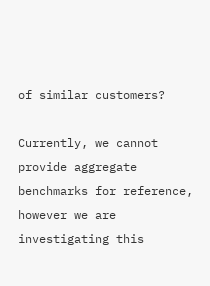of similar customers?

Currently, we cannot provide aggregate benchmarks for reference, however we are investigating this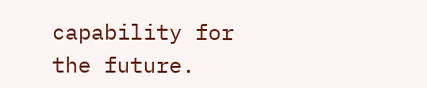capability for the future.